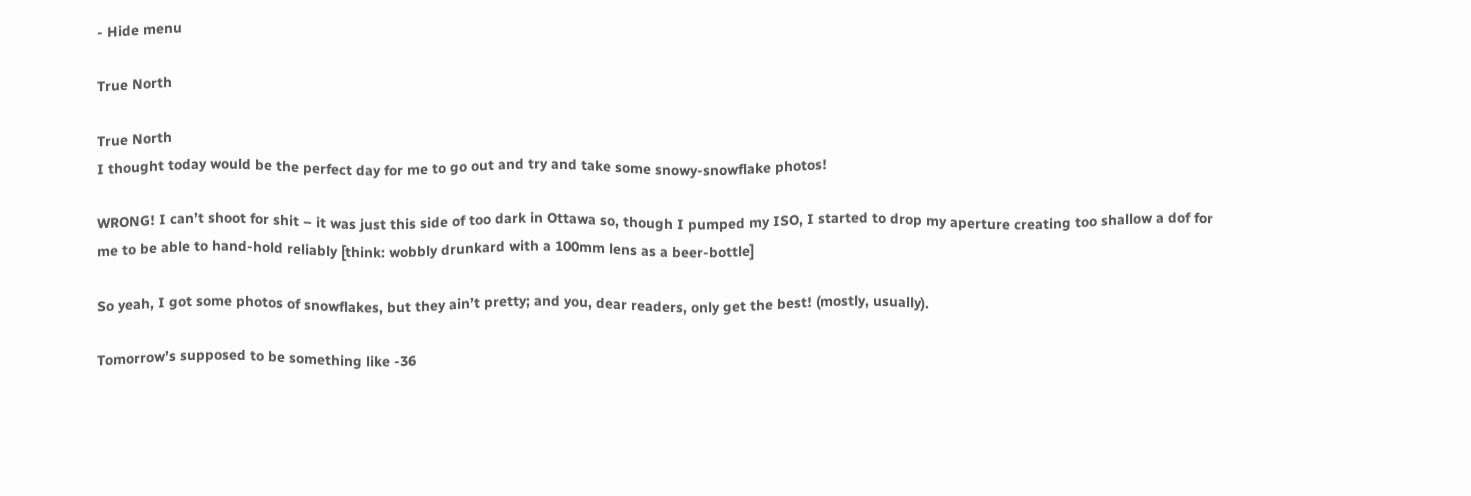- Hide menu

True North

True North
I thought today would be the perfect day for me to go out and try and take some snowy-snowflake photos!

WRONG! I can’t shoot for shit – it was just this side of too dark in Ottawa so, though I pumped my ISO, I started to drop my aperture creating too shallow a dof for me to be able to hand-hold reliably [think: wobbly drunkard with a 100mm lens as a beer-bottle]

So yeah, I got some photos of snowflakes, but they ain’t pretty; and you, dear readers, only get the best! (mostly, usually).

Tomorrow’s supposed to be something like -36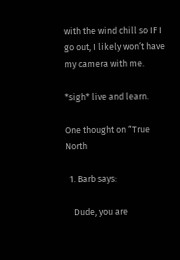with the wind chill so IF I go out, I likely won’t have my camera with me.

*sigh* live and learn.

One thought on “True North

  1. Barb says:

    Dude, you are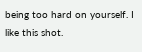being too hard on yourself. I like this shot.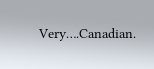Very….Canadian.